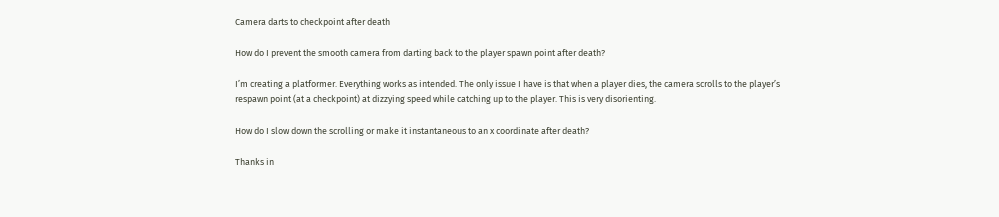Camera darts to checkpoint after death

How do I prevent the smooth camera from darting back to the player spawn point after death?

I’m creating a platformer. Everything works as intended. The only issue I have is that when a player dies, the camera scrolls to the player’s respawn point (at a checkpoint) at dizzying speed while catching up to the player. This is very disorienting.

How do I slow down the scrolling or make it instantaneous to an x coordinate after death?

Thanks in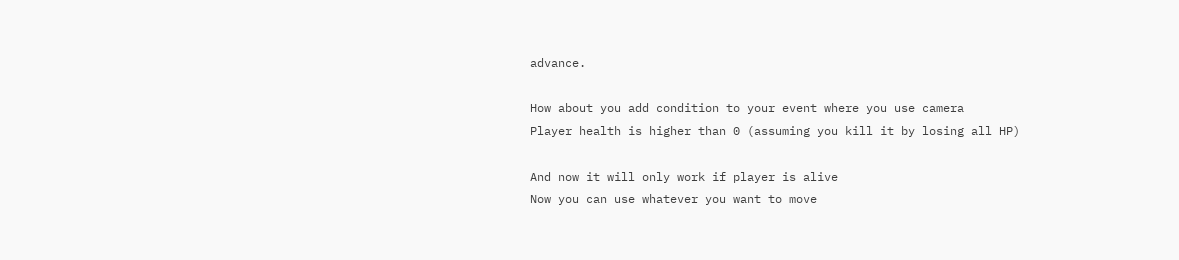advance.

How about you add condition to your event where you use camera
Player health is higher than 0 (assuming you kill it by losing all HP)

And now it will only work if player is alive
Now you can use whatever you want to move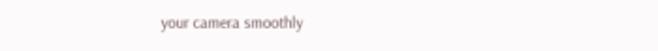your camera smoothly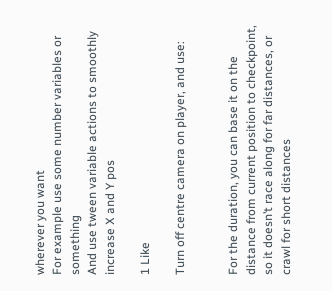wherever you want
For example use some number variables or something
And use tween variable actions to smoothly increase X and Y pos

1 Like

Turn off centre camera on player, and use:


For the duration, you can base it on the distance from current position to checkpoint, so it doesn’t race along for far distances, or crawl for short distances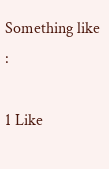Something like :

1 Like